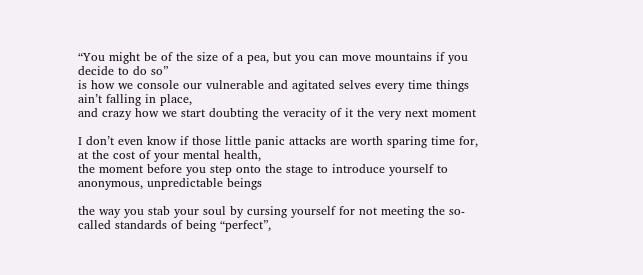“You might be of the size of a pea, but you can move mountains if you decide to do so”
is how we console our vulnerable and agitated selves every time things ain’t falling in place,
and crazy how we start doubting the veracity of it the very next moment

I don’t even know if those little panic attacks are worth sparing time for,
at the cost of your mental health,
the moment before you step onto the stage to introduce yourself to anonymous, unpredictable beings

the way you stab your soul by cursing yourself for not meeting the so-called standards of being “perfect”,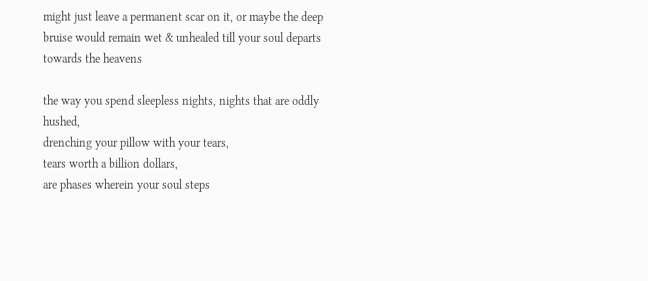might just leave a permanent scar on it, or maybe the deep bruise would remain wet & unhealed till your soul departs towards the heavens

the way you spend sleepless nights, nights that are oddly hushed,
drenching your pillow with your tears,
tears worth a billion dollars,
are phases wherein your soul steps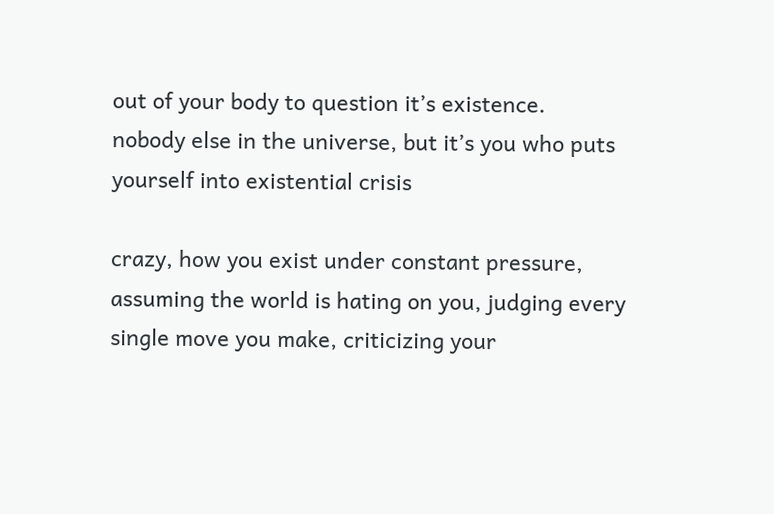out of your body to question it’s existence.
nobody else in the universe, but it’s you who puts yourself into existential crisis

crazy, how you exist under constant pressure, assuming the world is hating on you, judging every single move you make, criticizing your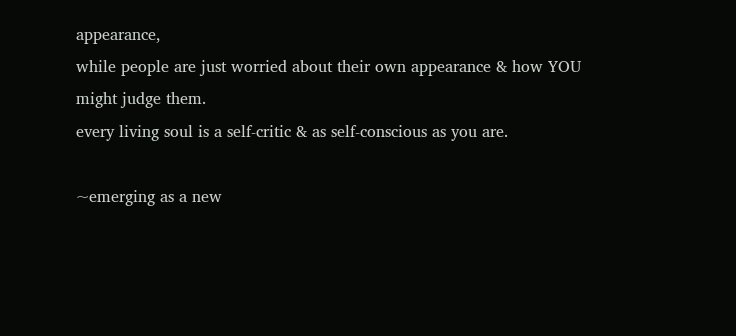appearance,
while people are just worried about their own appearance & how YOU might judge them.
every living soul is a self-critic & as self-conscious as you are.

~emerging as a new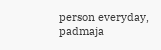person everyday, padmaja